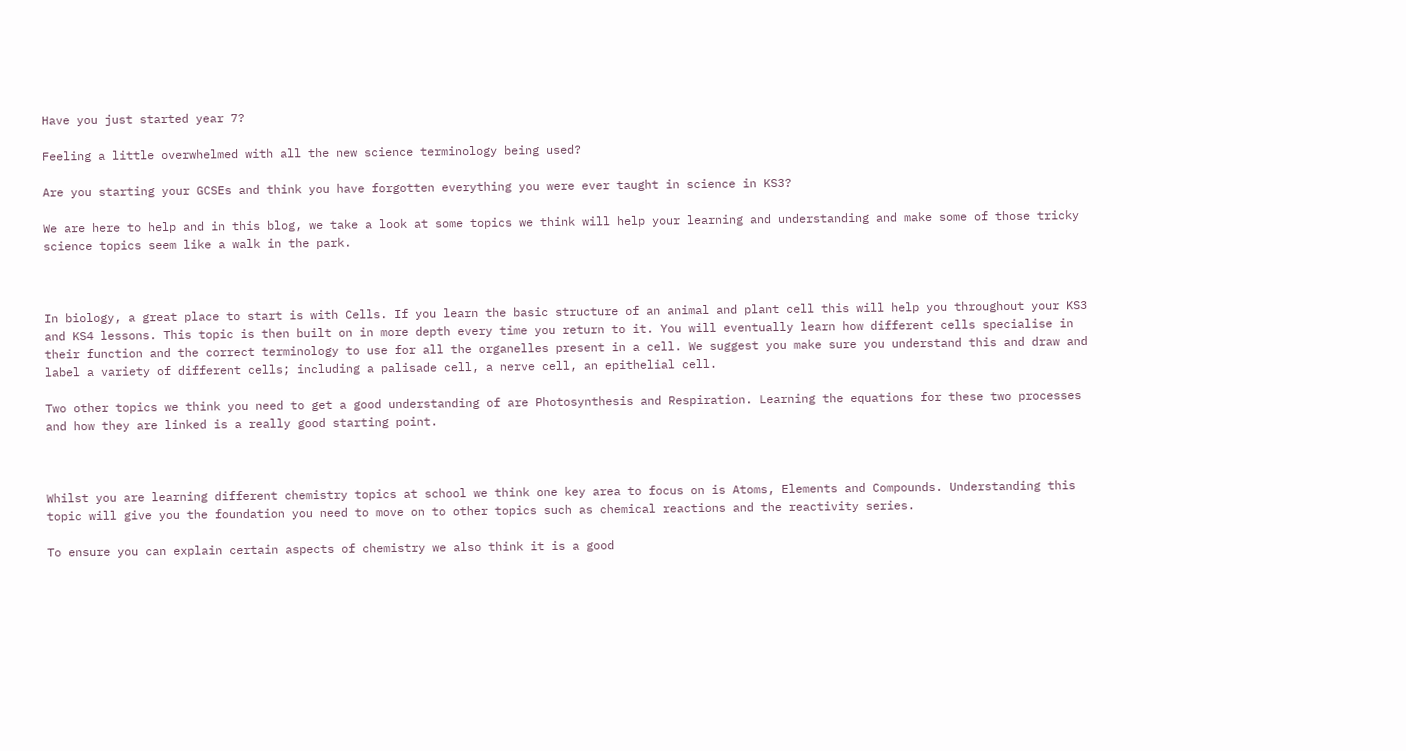Have you just started year 7?

Feeling a little overwhelmed with all the new science terminology being used?

Are you starting your GCSEs and think you have forgotten everything you were ever taught in science in KS3?

We are here to help and in this blog, we take a look at some topics we think will help your learning and understanding and make some of those tricky science topics seem like a walk in the park.



In biology, a great place to start is with Cells. If you learn the basic structure of an animal and plant cell this will help you throughout your KS3 and KS4 lessons. This topic is then built on in more depth every time you return to it. You will eventually learn how different cells specialise in their function and the correct terminology to use for all the organelles present in a cell. We suggest you make sure you understand this and draw and label a variety of different cells; including a palisade cell, a nerve cell, an epithelial cell.

Two other topics we think you need to get a good understanding of are Photosynthesis and Respiration. Learning the equations for these two processes and how they are linked is a really good starting point.



Whilst you are learning different chemistry topics at school we think one key area to focus on is Atoms, Elements and Compounds. Understanding this topic will give you the foundation you need to move on to other topics such as chemical reactions and the reactivity series.

To ensure you can explain certain aspects of chemistry we also think it is a good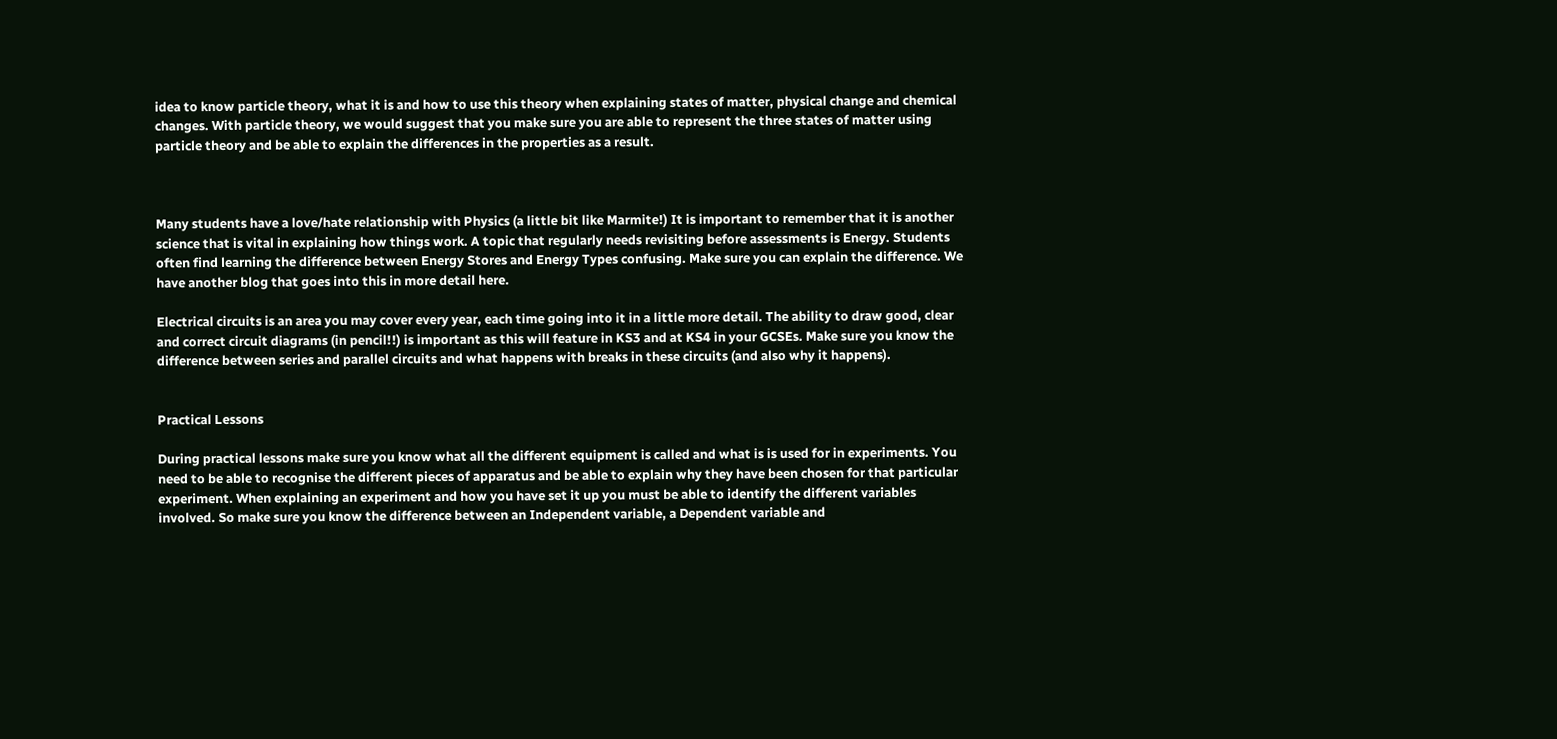idea to know particle theory, what it is and how to use this theory when explaining states of matter, physical change and chemical changes. With particle theory, we would suggest that you make sure you are able to represent the three states of matter using particle theory and be able to explain the differences in the properties as a result.



Many students have a love/hate relationship with Physics (a little bit like Marmite!) It is important to remember that it is another science that is vital in explaining how things work. A topic that regularly needs revisiting before assessments is Energy. Students often find learning the difference between Energy Stores and Energy Types confusing. Make sure you can explain the difference. We have another blog that goes into this in more detail here.

Electrical circuits is an area you may cover every year, each time going into it in a little more detail. The ability to draw good, clear and correct circuit diagrams (in pencil!!) is important as this will feature in KS3 and at KS4 in your GCSEs. Make sure you know the difference between series and parallel circuits and what happens with breaks in these circuits (and also why it happens).


Practical Lessons

During practical lessons make sure you know what all the different equipment is called and what is is used for in experiments. You need to be able to recognise the different pieces of apparatus and be able to explain why they have been chosen for that particular experiment. When explaining an experiment and how you have set it up you must be able to identify the different variables involved. So make sure you know the difference between an Independent variable, a Dependent variable and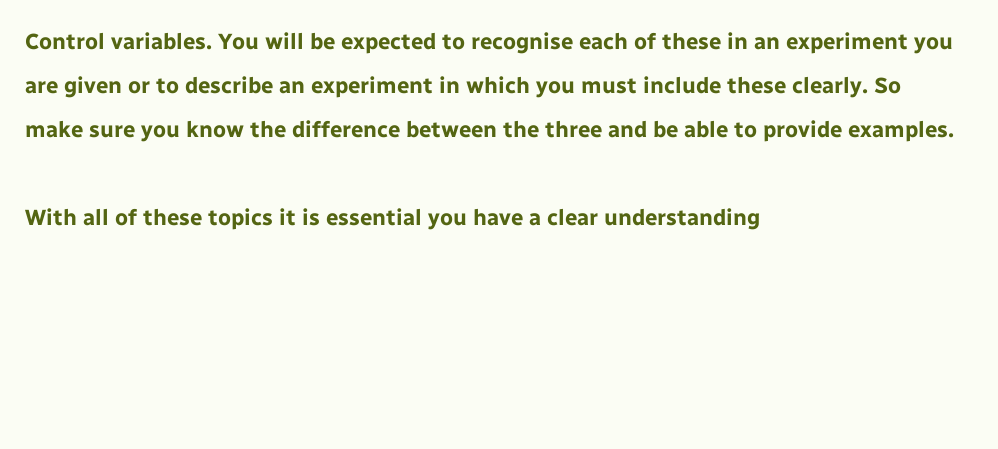Control variables. You will be expected to recognise each of these in an experiment you are given or to describe an experiment in which you must include these clearly. So make sure you know the difference between the three and be able to provide examples.

With all of these topics it is essential you have a clear understanding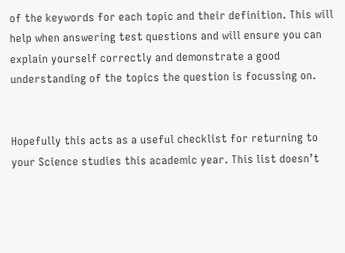of the keywords for each topic and their definition. This will help when answering test questions and will ensure you can explain yourself correctly and demonstrate a good understanding of the topics the question is focussing on.


Hopefully this acts as a useful checklist for returning to your Science studies this academic year. This list doesn’t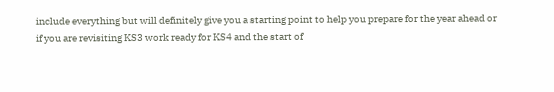include everything but will definitely give you a starting point to help you prepare for the year ahead or if you are revisiting KS3 work ready for KS4 and the start of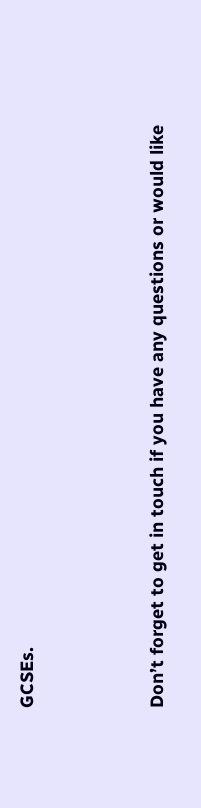GCSEs.



Don’t forget to get in touch if you have any questions or would like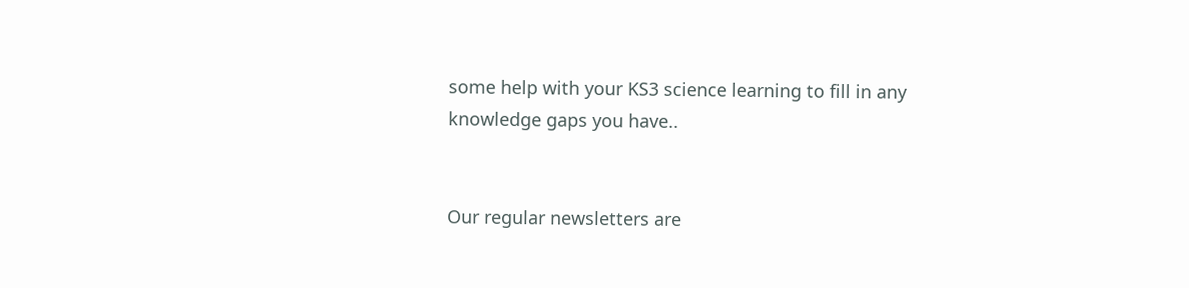some help with your KS3 science learning to fill in any knowledge gaps you have..


Our regular newsletters are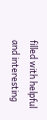filled with helpful and interesting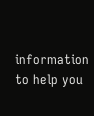information to help you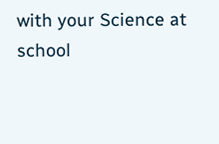with your Science at school